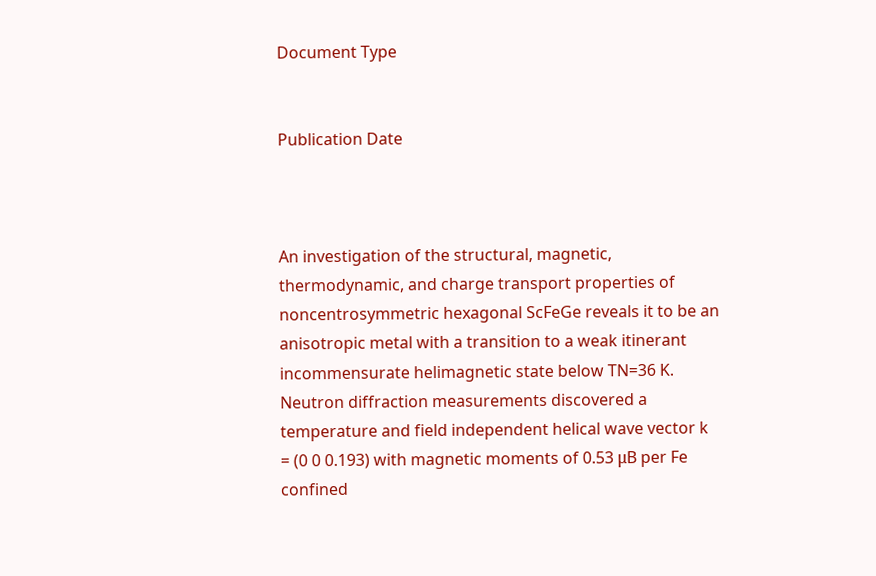Document Type


Publication Date



An investigation of the structural, magnetic, thermodynamic, and charge transport properties of noncentrosymmetric hexagonal ScFeGe reveals it to be an anisotropic metal with a transition to a weak itinerant incommensurate helimagnetic state below TN=36 K. Neutron diffraction measurements discovered a temperature and field independent helical wave vector k = (0 0 0.193) with magnetic moments of 0.53 μB per Fe confined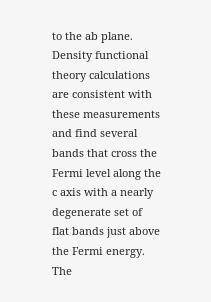to the ab plane. Density functional theory calculations are consistent with these measurements and find several bands that cross the Fermi level along the c axis with a nearly degenerate set of flat bands just above the Fermi energy. The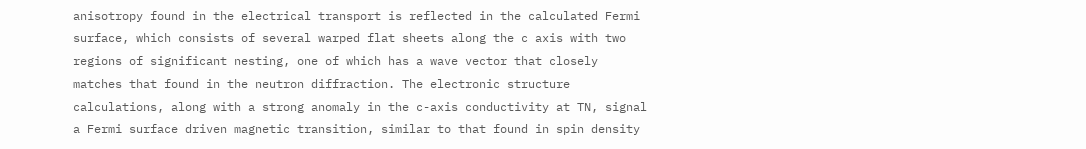anisotropy found in the electrical transport is reflected in the calculated Fermi surface, which consists of several warped flat sheets along the c axis with two regions of significant nesting, one of which has a wave vector that closely matches that found in the neutron diffraction. The electronic structure calculations, along with a strong anomaly in the c-axis conductivity at TN, signal a Fermi surface driven magnetic transition, similar to that found in spin density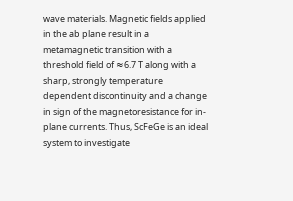wave materials. Magnetic fields applied in the ab plane result in a metamagnetic transition with a threshold field of ≈6.7 T along with a sharp, strongly temperature dependent discontinuity and a change in sign of the magnetoresistance for in-plane currents. Thus, ScFeGe is an ideal system to investigate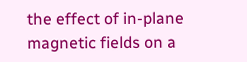the effect of in-plane magnetic fields on a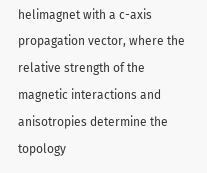helimagnet with a c-axis propagation vector, where the relative strength of the magnetic interactions and anisotropies determine the topology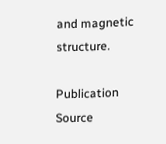and magnetic structure.

Publication Source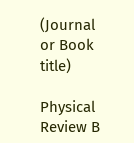(Journal or Book title)

Physical Review B